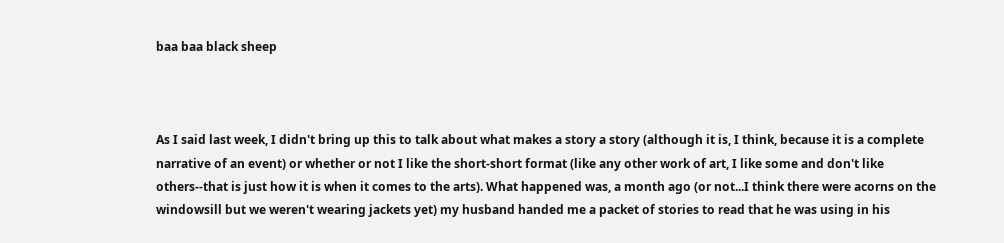baa baa black sheep



As I said last week, I didn't bring up this to talk about what makes a story a story (although it is, I think, because it is a complete narrative of an event) or whether or not I like the short-short format (like any other work of art, I like some and don't like others--that is just how it is when it comes to the arts). What happened was, a month ago (or not...I think there were acorns on the windowsill but we weren't wearing jackets yet) my husband handed me a packet of stories to read that he was using in his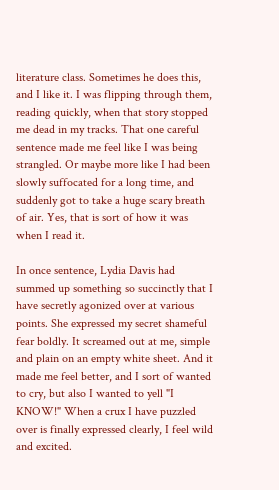literature class. Sometimes he does this, and I like it. I was flipping through them, reading quickly, when that story stopped me dead in my tracks. That one careful sentence made me feel like I was being strangled. Or maybe more like I had been slowly suffocated for a long time, and suddenly got to take a huge scary breath of air. Yes, that is sort of how it was when I read it.

In once sentence, Lydia Davis had summed up something so succinctly that I have secretly agonized over at various points. She expressed my secret shameful fear boldly. It screamed out at me, simple and plain on an empty white sheet. And it made me feel better, and I sort of wanted to cry, but also I wanted to yell "I KNOW!" When a crux I have puzzled over is finally expressed clearly, I feel wild and excited.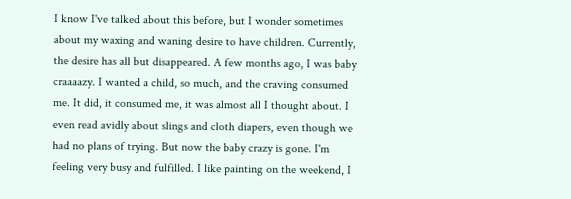I know I've talked about this before, but I wonder sometimes about my waxing and waning desire to have children. Currently, the desire has all but disappeared. A few months ago, I was baby craaaazy. I wanted a child, so much, and the craving consumed me. It did, it consumed me, it was almost all I thought about. I even read avidly about slings and cloth diapers, even though we had no plans of trying. But now the baby crazy is gone. I'm feeling very busy and fulfilled. I like painting on the weekend, I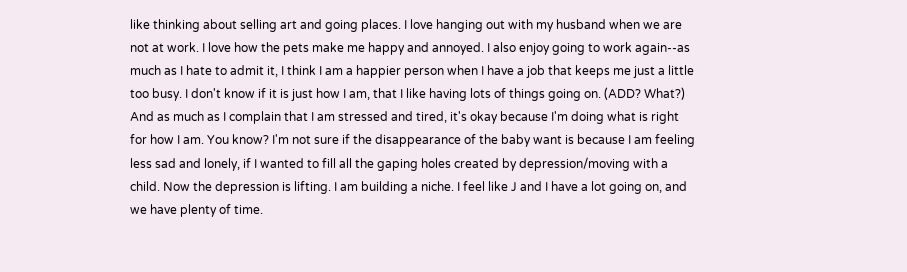like thinking about selling art and going places. I love hanging out with my husband when we are not at work. I love how the pets make me happy and annoyed. I also enjoy going to work again--as much as I hate to admit it, I think I am a happier person when I have a job that keeps me just a little too busy. I don't know if it is just how I am, that I like having lots of things going on. (ADD? What?) And as much as I complain that I am stressed and tired, it's okay because I'm doing what is right for how I am. You know? I'm not sure if the disappearance of the baby want is because I am feeling less sad and lonely, if I wanted to fill all the gaping holes created by depression/moving with a child. Now the depression is lifting. I am building a niche. I feel like J and I have a lot going on, and we have plenty of time.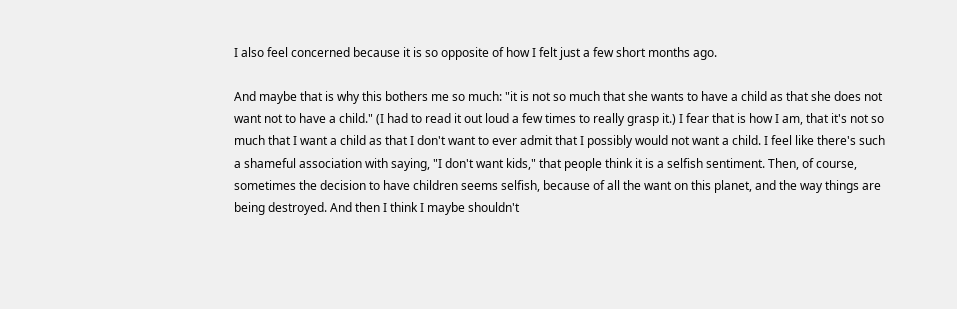I also feel concerned because it is so opposite of how I felt just a few short months ago.

And maybe that is why this bothers me so much: "it is not so much that she wants to have a child as that she does not want not to have a child." (I had to read it out loud a few times to really grasp it.) I fear that is how I am, that it's not so much that I want a child as that I don't want to ever admit that I possibly would not want a child. I feel like there's such a shameful association with saying, "I don't want kids," that people think it is a selfish sentiment. Then, of course, sometimes the decision to have children seems selfish, because of all the want on this planet, and the way things are being destroyed. And then I think I maybe shouldn't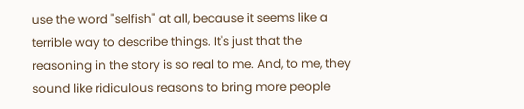use the word "selfish" at all, because it seems like a terrible way to describe things. It's just that the reasoning in the story is so real to me. And, to me, they sound like ridiculous reasons to bring more people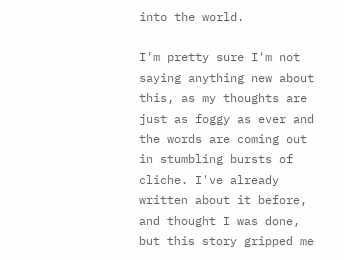into the world.

I'm pretty sure I'm not saying anything new about this, as my thoughts are just as foggy as ever and the words are coming out in stumbling bursts of cliche. I've already written about it before, and thought I was done, but this story gripped me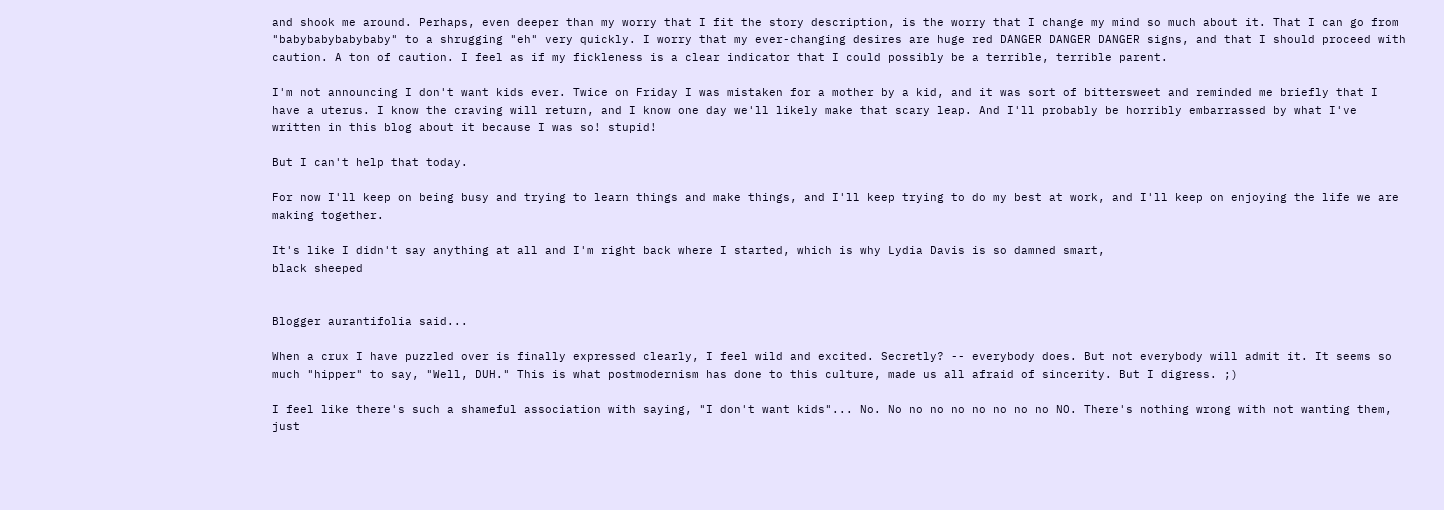and shook me around. Perhaps, even deeper than my worry that I fit the story description, is the worry that I change my mind so much about it. That I can go from "babybabybabybaby" to a shrugging "eh" very quickly. I worry that my ever-changing desires are huge red DANGER DANGER DANGER signs, and that I should proceed with caution. A ton of caution. I feel as if my fickleness is a clear indicator that I could possibly be a terrible, terrible parent.

I'm not announcing I don't want kids ever. Twice on Friday I was mistaken for a mother by a kid, and it was sort of bittersweet and reminded me briefly that I have a uterus. I know the craving will return, and I know one day we'll likely make that scary leap. And I'll probably be horribly embarrassed by what I've written in this blog about it because I was so! stupid!

But I can't help that today.

For now I'll keep on being busy and trying to learn things and make things, and I'll keep trying to do my best at work, and I'll keep on enjoying the life we are making together.

It's like I didn't say anything at all and I'm right back where I started, which is why Lydia Davis is so damned smart,
black sheeped


Blogger aurantifolia said...

When a crux I have puzzled over is finally expressed clearly, I feel wild and excited. Secretly? -- everybody does. But not everybody will admit it. It seems so much "hipper" to say, "Well, DUH." This is what postmodernism has done to this culture, made us all afraid of sincerity. But I digress. ;)

I feel like there's such a shameful association with saying, "I don't want kids"... No. No no no no no no no no NO. There's nothing wrong with not wanting them, just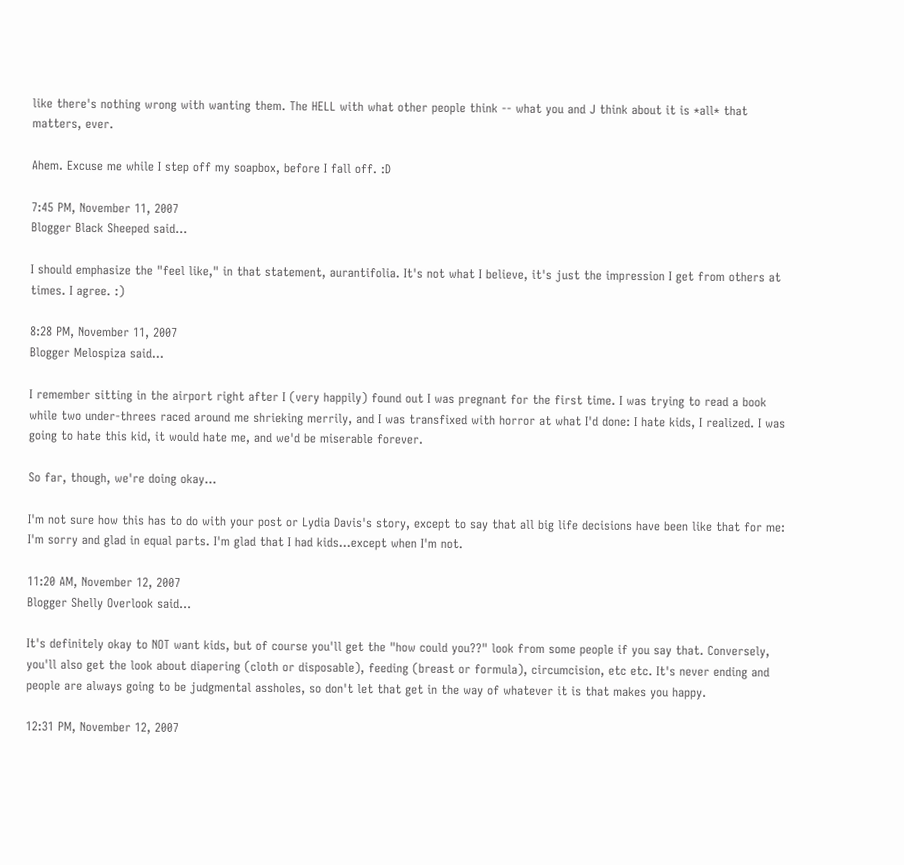like there's nothing wrong with wanting them. The HELL with what other people think -- what you and J think about it is *all* that matters, ever.

Ahem. Excuse me while I step off my soapbox, before I fall off. :D

7:45 PM, November 11, 2007
Blogger Black Sheeped said...

I should emphasize the "feel like," in that statement, aurantifolia. It's not what I believe, it's just the impression I get from others at times. I agree. :)

8:28 PM, November 11, 2007
Blogger Melospiza said...

I remember sitting in the airport right after I (very happily) found out I was pregnant for the first time. I was trying to read a book while two under-threes raced around me shrieking merrily, and I was transfixed with horror at what I'd done: I hate kids, I realized. I was going to hate this kid, it would hate me, and we'd be miserable forever.

So far, though, we're doing okay...

I'm not sure how this has to do with your post or Lydia Davis's story, except to say that all big life decisions have been like that for me: I'm sorry and glad in equal parts. I'm glad that I had kids...except when I'm not.

11:20 AM, November 12, 2007
Blogger Shelly Overlook said...

It's definitely okay to NOT want kids, but of course you'll get the "how could you??" look from some people if you say that. Conversely, you'll also get the look about diapering (cloth or disposable), feeding (breast or formula), circumcision, etc etc. It's never ending and people are always going to be judgmental assholes, so don't let that get in the way of whatever it is that makes you happy.

12:31 PM, November 12, 2007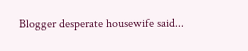Blogger desperate housewife said...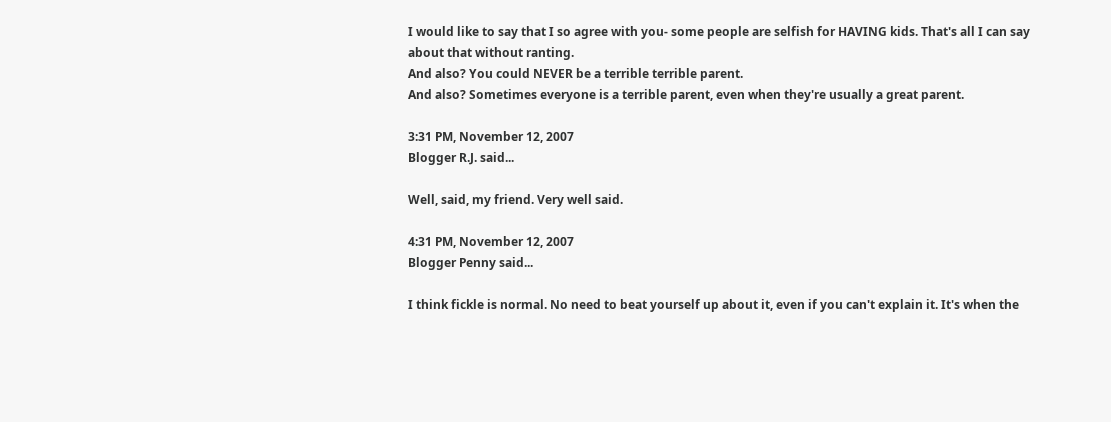I would like to say that I so agree with you- some people are selfish for HAVING kids. That's all I can say about that without ranting.
And also? You could NEVER be a terrible terrible parent.
And also? Sometimes everyone is a terrible parent, even when they're usually a great parent.

3:31 PM, November 12, 2007
Blogger R.J. said...

Well, said, my friend. Very well said.

4:31 PM, November 12, 2007
Blogger Penny said...

I think fickle is normal. No need to beat yourself up about it, even if you can't explain it. It's when the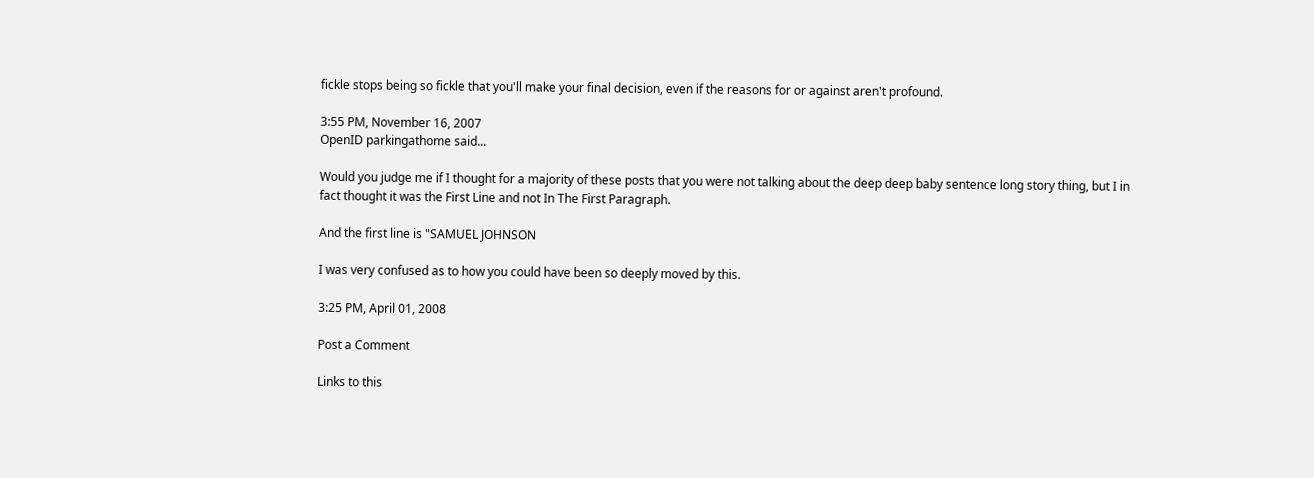fickle stops being so fickle that you'll make your final decision, even if the reasons for or against aren't profound.

3:55 PM, November 16, 2007
OpenID parkingathome said...

Would you judge me if I thought for a majority of these posts that you were not talking about the deep deep baby sentence long story thing, but I in fact thought it was the First Line and not In The First Paragraph.

And the first line is "SAMUEL JOHNSON

I was very confused as to how you could have been so deeply moved by this.

3:25 PM, April 01, 2008

Post a Comment

Links to this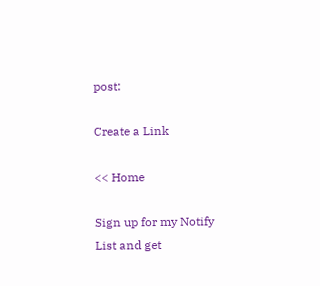post:

Create a Link

<< Home

Sign up for my Notify List and get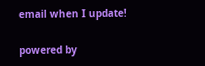email when I update!

powered by